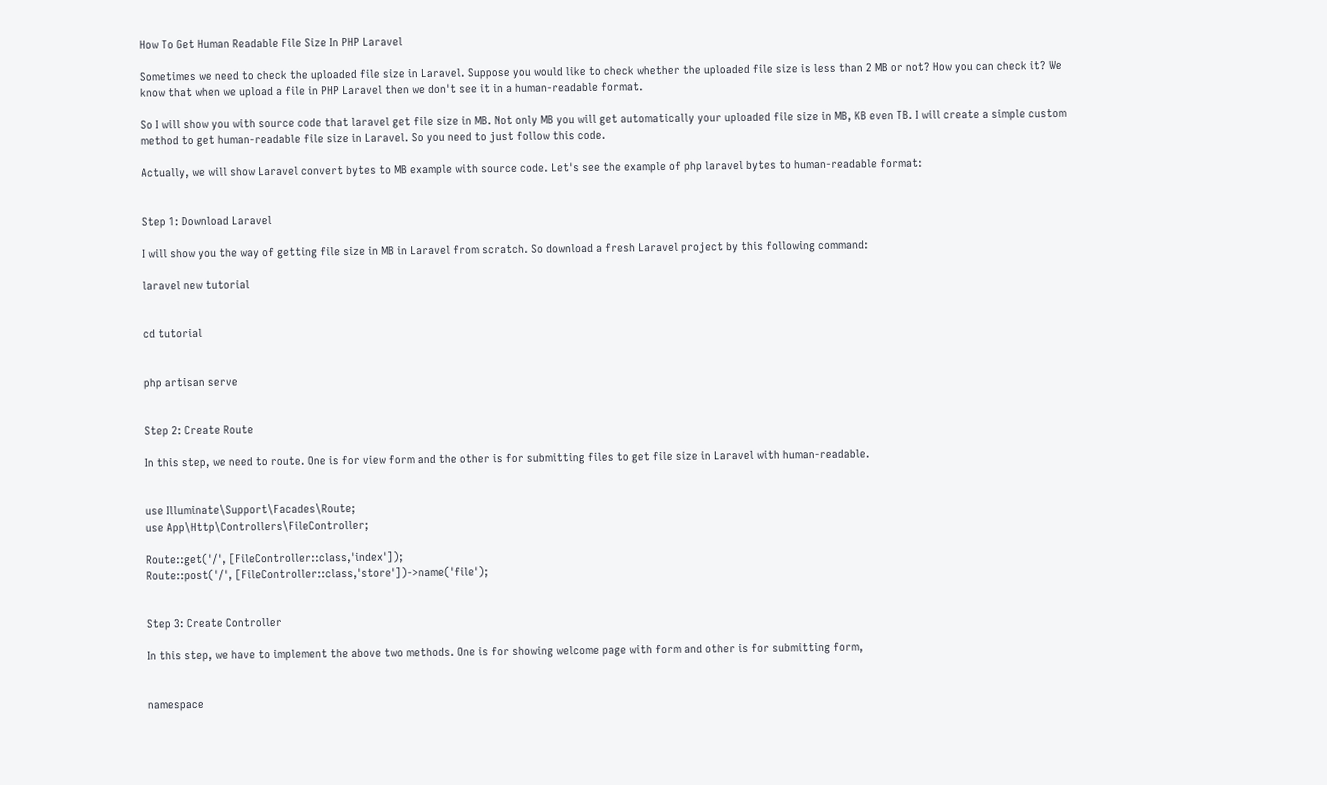How To Get Human Readable File Size In PHP Laravel

Sometimes we need to check the uploaded file size in Laravel. Suppose you would like to check whether the uploaded file size is less than 2 MB or not? How you can check it? We know that when we upload a file in PHP Laravel then we don't see it in a human-readable format.

So I will show you with source code that laravel get file size in MB. Not only MB you will get automatically your uploaded file size in MB, KB even TB. I will create a simple custom method to get human-readable file size in Laravel. So you need to just follow this code.

Actually, we will show Laravel convert bytes to MB example with source code. Let's see the example of php laravel bytes to human-readable format:


Step 1: Download Laravel

I will show you the way of getting file size in MB in Laravel from scratch. So download a fresh Laravel project by this following command:

laravel new tutorial


cd tutorial


php artisan serve


Step 2: Create Route

In this step, we need to route. One is for view form and the other is for submitting files to get file size in Laravel with human-readable.


use Illuminate\Support\Facades\Route;
use App\Http\Controllers\FileController;

Route::get('/', [FileController::class,'index']);
Route::post('/', [FileController::class,'store'])->name('file');


Step 3: Create Controller

In this step, we have to implement the above two methods. One is for showing welcome page with form and other is for submitting form,


namespace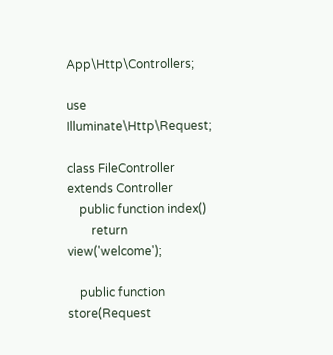App\Http\Controllers;

use Illuminate\Http\Request;

class FileController extends Controller
    public function index()
        return view('welcome');

    public function store(Request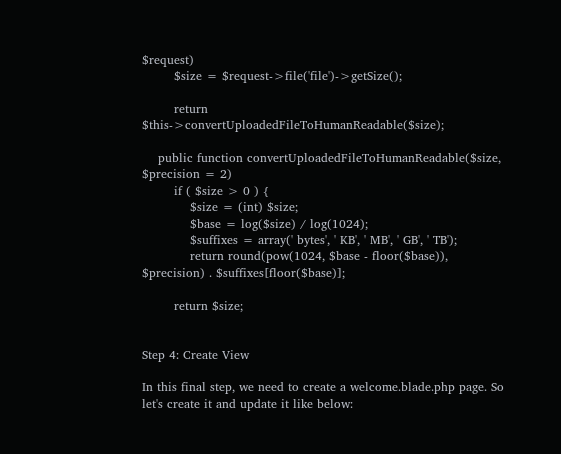$request)
        $size = $request->file('file')->getSize();

        return $this->convertUploadedFileToHumanReadable($size);

    public function convertUploadedFileToHumanReadable($size, $precision = 2)
        if ( $size > 0 ) {
            $size = (int) $size;
            $base = log($size) / log(1024);
            $suffixes = array(' bytes', ' KB', ' MB', ' GB', ' TB');
            return round(pow(1024, $base - floor($base)), $precision) . $suffixes[floor($base)];

        return $size;


Step 4: Create View

In this final step, we need to create a welcome.blade.php page. So let's create it and update it like below: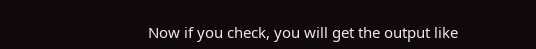Now if you check, you will get the output like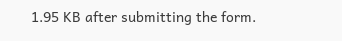1.95 KB after submitting the form.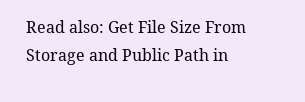Read also: Get File Size From Storage and Public Path in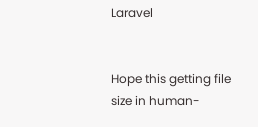Laravel


Hope this getting file size in human-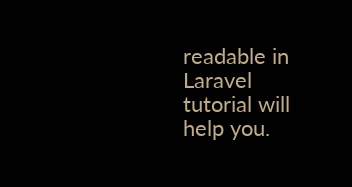readable in Laravel tutorial will help you.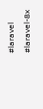#laravel #laravel-8x